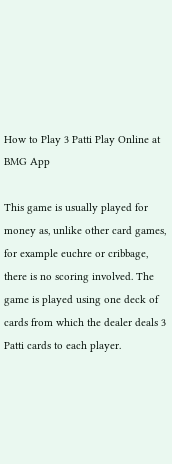How to Play 3 Patti Play Online at BMG App

This game is usually played for money as, unlike other card games, for example euchre or cribbage, there is no scoring involved. The game is played using one deck of cards from which the dealer deals 3 Patti cards to each player.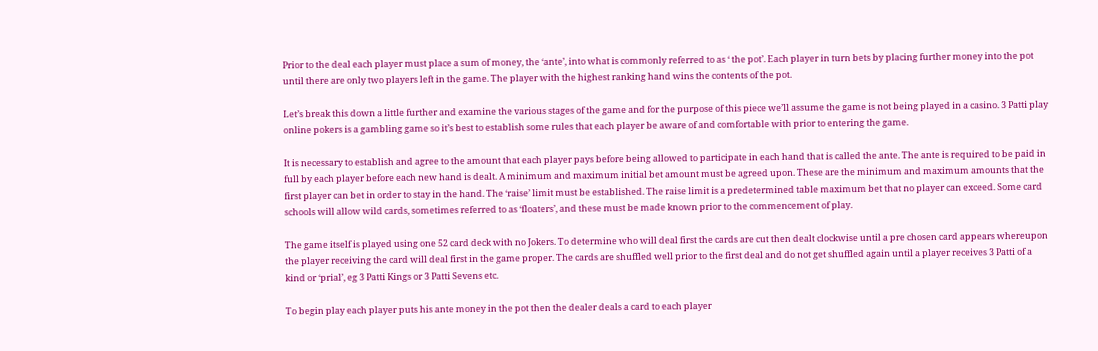Prior to the deal each player must place a sum of money, the ‘ante’, into what is commonly referred to as ‘ the pot’. Each player in turn bets by placing further money into the pot until there are only two players left in the game. The player with the highest ranking hand wins the contents of the pot.

Let’s break this down a little further and examine the various stages of the game and for the purpose of this piece we’ll assume the game is not being played in a casino. 3 Patti play online pokers is a gambling game so it’s best to establish some rules that each player be aware of and comfortable with prior to entering the game.

It is necessary to establish and agree to the amount that each player pays before being allowed to participate in each hand that is called the ante. The ante is required to be paid in full by each player before each new hand is dealt. A minimum and maximum initial bet amount must be agreed upon. These are the minimum and maximum amounts that the first player can bet in order to stay in the hand. The ‘raise’ limit must be established. The raise limit is a predetermined table maximum bet that no player can exceed. Some card schools will allow wild cards, sometimes referred to as ‘floaters’, and these must be made known prior to the commencement of play.

The game itself is played using one 52 card deck with no Jokers. To determine who will deal first the cards are cut then dealt clockwise until a pre chosen card appears whereupon the player receiving the card will deal first in the game proper. The cards are shuffled well prior to the first deal and do not get shuffled again until a player receives 3 Patti of a kind or ‘prial’, eg 3 Patti Kings or 3 Patti Sevens etc.

To begin play each player puts his ante money in the pot then the dealer deals a card to each player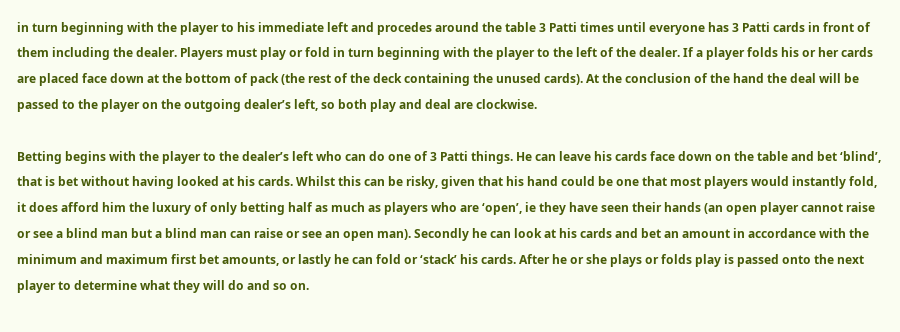in turn beginning with the player to his immediate left and procedes around the table 3 Patti times until everyone has 3 Patti cards in front of them including the dealer. Players must play or fold in turn beginning with the player to the left of the dealer. If a player folds his or her cards are placed face down at the bottom of pack (the rest of the deck containing the unused cards). At the conclusion of the hand the deal will be passed to the player on the outgoing dealer’s left, so both play and deal are clockwise.

Betting begins with the player to the dealer’s left who can do one of 3 Patti things. He can leave his cards face down on the table and bet ‘blind’, that is bet without having looked at his cards. Whilst this can be risky, given that his hand could be one that most players would instantly fold, it does afford him the luxury of only betting half as much as players who are ‘open’, ie they have seen their hands (an open player cannot raise or see a blind man but a blind man can raise or see an open man). Secondly he can look at his cards and bet an amount in accordance with the minimum and maximum first bet amounts, or lastly he can fold or ‘stack’ his cards. After he or she plays or folds play is passed onto the next player to determine what they will do and so on.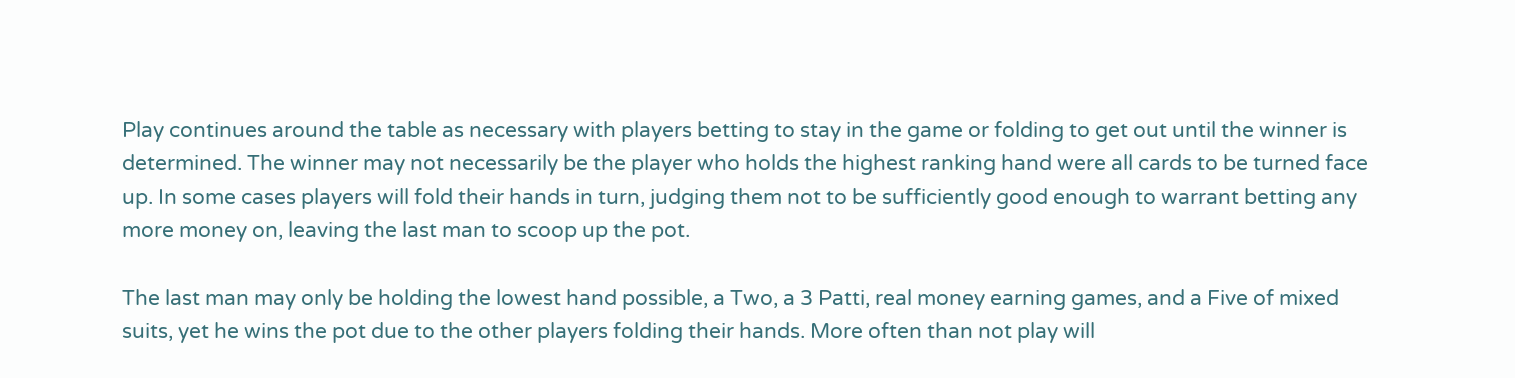Play continues around the table as necessary with players betting to stay in the game or folding to get out until the winner is determined. The winner may not necessarily be the player who holds the highest ranking hand were all cards to be turned face up. In some cases players will fold their hands in turn, judging them not to be sufficiently good enough to warrant betting any more money on, leaving the last man to scoop up the pot.

The last man may only be holding the lowest hand possible, a Two, a 3 Patti, real money earning games, and a Five of mixed suits, yet he wins the pot due to the other players folding their hands. More often than not play will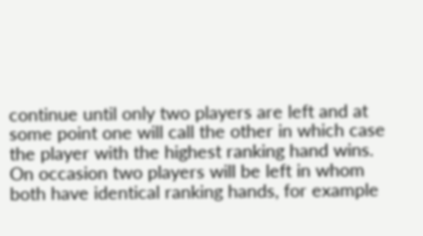continue until only two players are left and at some point one will call the other in which case the player with the highest ranking hand wins. On occasion two players will be left in whom both have identical ranking hands, for example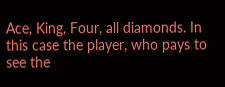Ace, King, Four, all diamonds. In this case the player, who pays to see the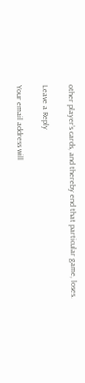other player’s cards, and thereby end that particular game, loses.

Leave a Reply

Your email address will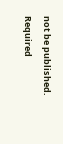not be published. Required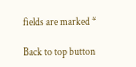fields are marked *

Back to top button